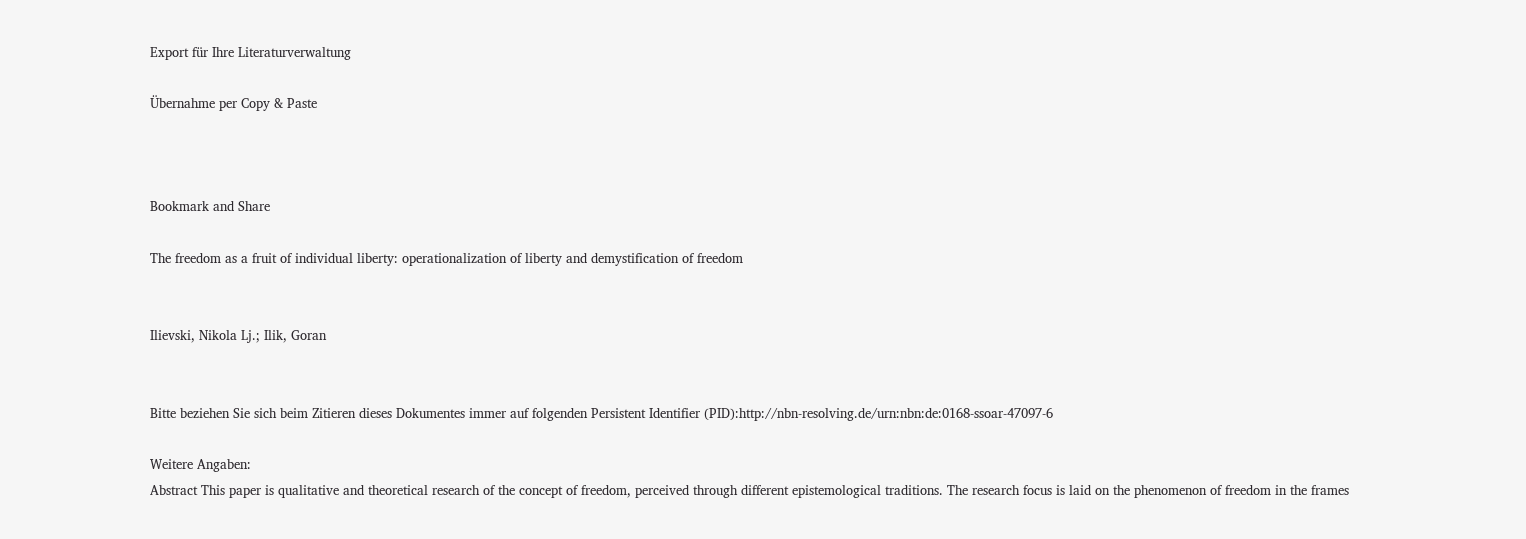Export für Ihre Literaturverwaltung

Übernahme per Copy & Paste



Bookmark and Share

The freedom as a fruit of individual liberty: operationalization of liberty and demystification of freedom


Ilievski, Nikola Lj.; Ilik, Goran


Bitte beziehen Sie sich beim Zitieren dieses Dokumentes immer auf folgenden Persistent Identifier (PID):http://nbn-resolving.de/urn:nbn:de:0168-ssoar-47097-6

Weitere Angaben:
Abstract This paper is qualitative and theoretical research of the concept of freedom, perceived through different epistemological traditions. The research focus is laid on the phenomenon of freedom in the frames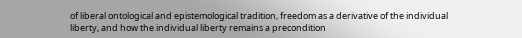of liberal ontological and epistemological tradition, freedom as a derivative of the individual liberty, and how the individual liberty remains a precondition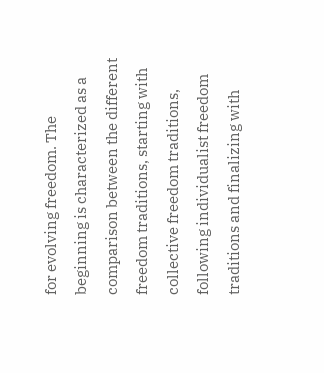for evolving freedom. The beginning is characterized as a comparison between the different freedom traditions, starting with collective freedom traditions, following individualist freedom traditions and finalizing with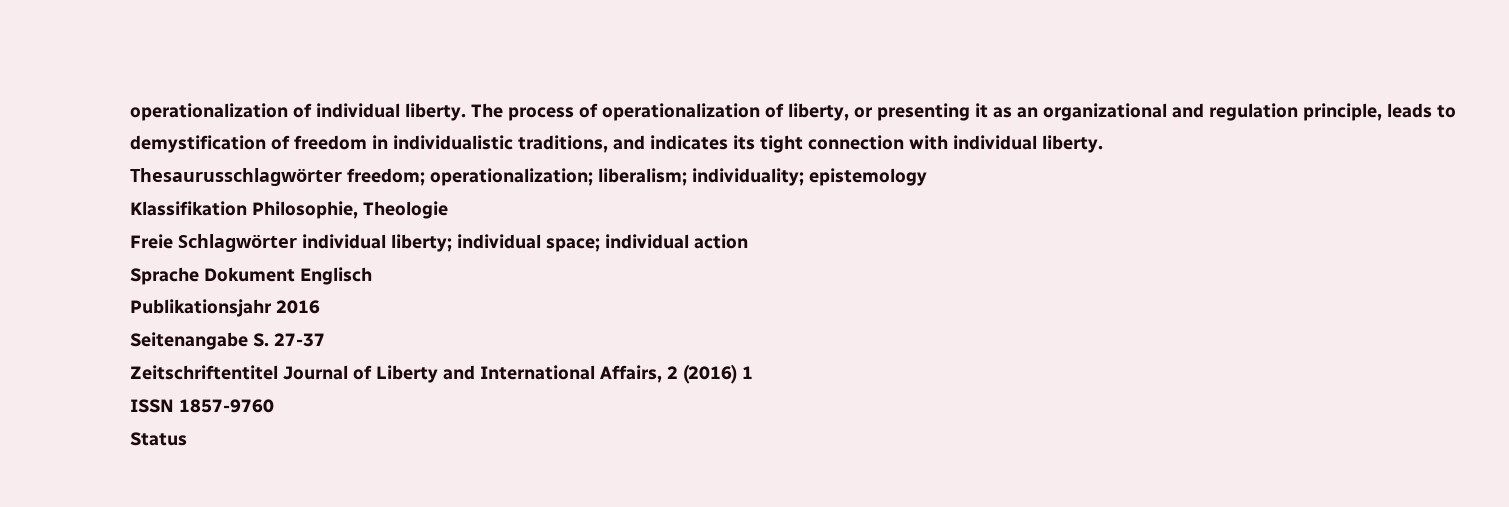operationalization of individual liberty. The process of operationalization of liberty, or presenting it as an organizational and regulation principle, leads to demystification of freedom in individualistic traditions, and indicates its tight connection with individual liberty.
Thesaurusschlagwörter freedom; operationalization; liberalism; individuality; epistemology
Klassifikation Philosophie, Theologie
Freie Schlagwörter individual liberty; individual space; individual action
Sprache Dokument Englisch
Publikationsjahr 2016
Seitenangabe S. 27-37
Zeitschriftentitel Journal of Liberty and International Affairs, 2 (2016) 1
ISSN 1857-9760
Status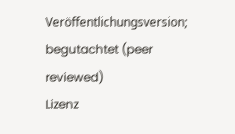Veröffentlichungsversion; begutachtet (peer reviewed)
Lizenz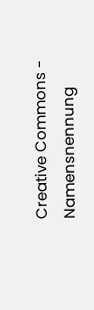Creative Commons - Namensnennung